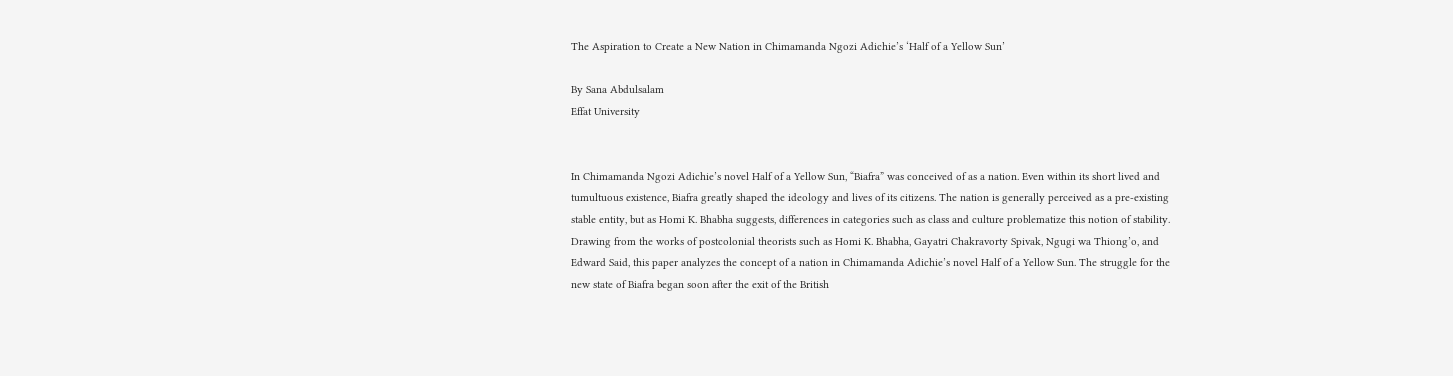The Aspiration to Create a New Nation in Chimamanda Ngozi Adichie’s ‘Half of a Yellow Sun’

By Sana Abdulsalam
Effat University


In Chimamanda Ngozi Adichie’s novel Half of a Yellow Sun, “Biafra” was conceived of as a nation. Even within its short lived and tumultuous existence, Biafra greatly shaped the ideology and lives of its citizens. The nation is generally perceived as a pre-existing stable entity, but as Homi K. Bhabha suggests, differences in categories such as class and culture problematize this notion of stability. Drawing from the works of postcolonial theorists such as Homi K. Bhabha, Gayatri Chakravorty Spivak, Ngugi wa Thiong’o, and Edward Said, this paper analyzes the concept of a nation in Chimamanda Adichie’s novel Half of a Yellow Sun. The struggle for the new state of Biafra began soon after the exit of the British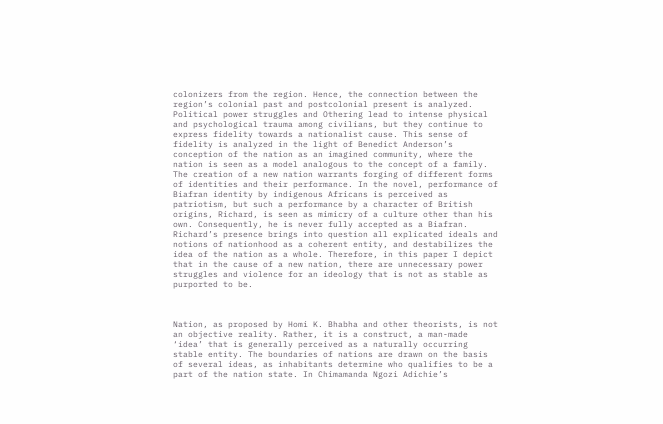colonizers from the region. Hence, the connection between the region’s colonial past and postcolonial present is analyzed. Political power struggles and Othering lead to intense physical and psychological trauma among civilians, but they continue to express fidelity towards a nationalist cause. This sense of fidelity is analyzed in the light of Benedict Anderson’s conception of the nation as an imagined community, where the nation is seen as a model analogous to the concept of a family. The creation of a new nation warrants forging of different forms of identities and their performance. In the novel, performance of Biafran identity by indigenous Africans is perceived as patriotism, but such a performance by a character of British origins, Richard, is seen as mimicry of a culture other than his own. Consequently, he is never fully accepted as a Biafran. Richard’s presence brings into question all explicated ideals and notions of nationhood as a coherent entity, and destabilizes the idea of the nation as a whole. Therefore, in this paper I depict that in the cause of a new nation, there are unnecessary power struggles and violence for an ideology that is not as stable as purported to be.



Nation, as proposed by Homi K. Bhabha and other theorists, is not an objective reality. Rather, it is a construct, a man-made ‘idea’ that is generally perceived as a naturally occurring stable entity. The boundaries of nations are drawn on the basis of several ideas, as inhabitants determine who qualifies to be a part of the nation state. In Chimamanda Ngozi Adichie’s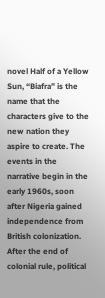novel Half of a Yellow Sun, “Biafra” is the name that the characters give to the new nation they aspire to create. The events in the narrative begin in the early 1960s, soon after Nigeria gained independence from British colonization. After the end of colonial rule, political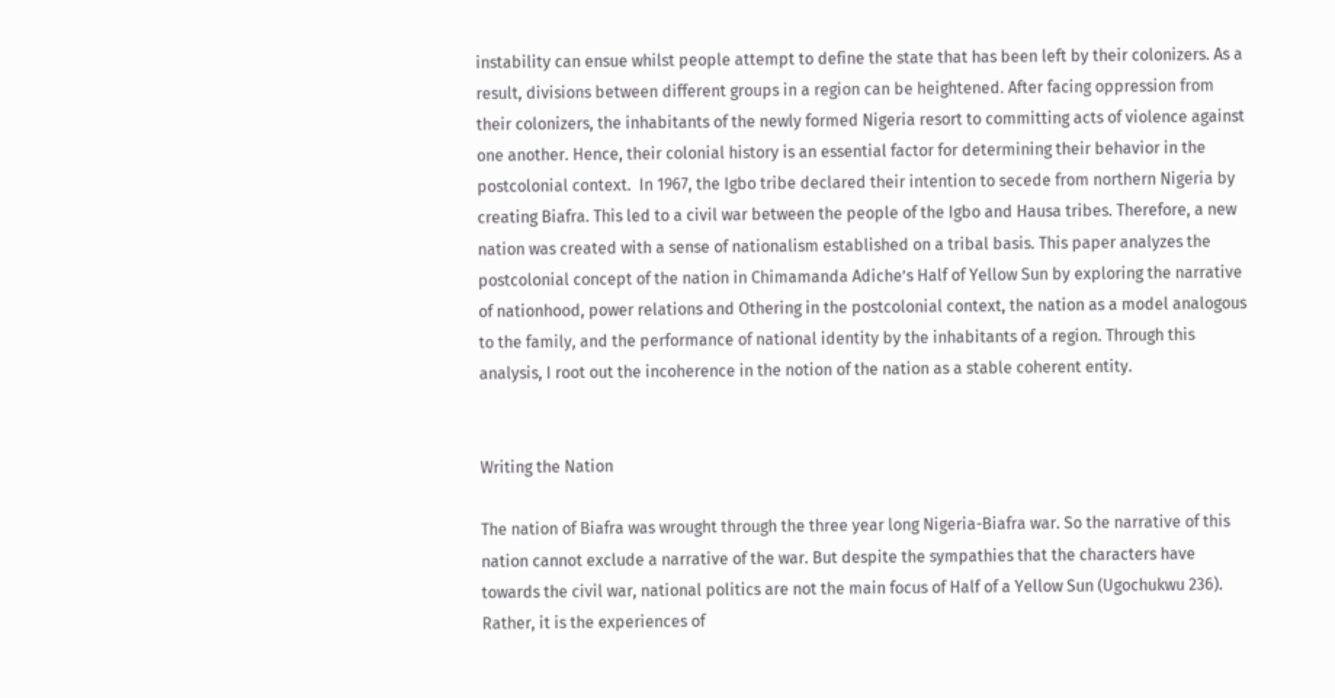instability can ensue whilst people attempt to define the state that has been left by their colonizers. As a result, divisions between different groups in a region can be heightened. After facing oppression from their colonizers, the inhabitants of the newly formed Nigeria resort to committing acts of violence against one another. Hence, their colonial history is an essential factor for determining their behavior in the postcolonial context.  In 1967, the Igbo tribe declared their intention to secede from northern Nigeria by creating Biafra. This led to a civil war between the people of the Igbo and Hausa tribes. Therefore, a new nation was created with a sense of nationalism established on a tribal basis. This paper analyzes the postcolonial concept of the nation in Chimamanda Adiche’s Half of Yellow Sun by exploring the narrative of nationhood, power relations and Othering in the postcolonial context, the nation as a model analogous to the family, and the performance of national identity by the inhabitants of a region. Through this analysis, I root out the incoherence in the notion of the nation as a stable coherent entity.


Writing the Nation

The nation of Biafra was wrought through the three year long Nigeria-Biafra war. So the narrative of this nation cannot exclude a narrative of the war. But despite the sympathies that the characters have towards the civil war, national politics are not the main focus of Half of a Yellow Sun (Ugochukwu 236). Rather, it is the experiences of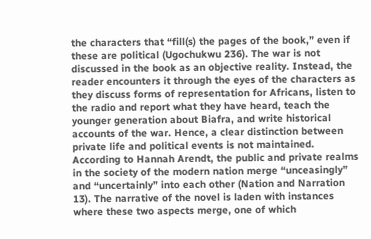the characters that “fill(s) the pages of the book,” even if these are political (Ugochukwu 236). The war is not discussed in the book as an objective reality. Instead, the reader encounters it through the eyes of the characters as they discuss forms of representation for Africans, listen to the radio and report what they have heard, teach the younger generation about Biafra, and write historical accounts of the war. Hence, a clear distinction between private life and political events is not maintained. According to Hannah Arendt, the public and private realms in the society of the modern nation merge “unceasingly” and “uncertainly” into each other (Nation and Narration 13). The narrative of the novel is laden with instances where these two aspects merge, one of which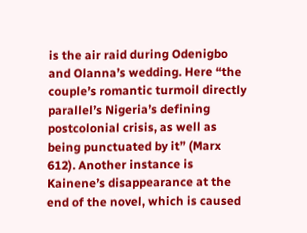is the air raid during Odenigbo and Olanna’s wedding. Here “the couple’s romantic turmoil directly parallel’s Nigeria’s defining postcolonial crisis, as well as being punctuated by it” (Marx 612). Another instance is Kainene’s disappearance at the end of the novel, which is caused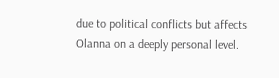due to political conflicts but affects Olanna on a deeply personal level.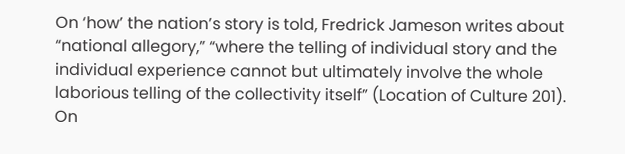On ‘how’ the nation’s story is told, Fredrick Jameson writes about “national allegory,” “where the telling of individual story and the individual experience cannot but ultimately involve the whole laborious telling of the collectivity itself” (Location of Culture 201). On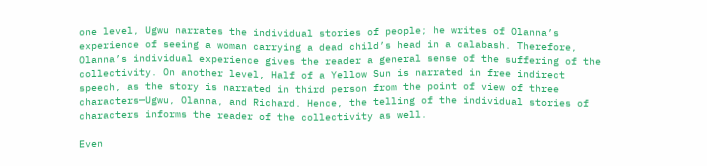one level, Ugwu narrates the individual stories of people; he writes of Olanna’s experience of seeing a woman carrying a dead child’s head in a calabash. Therefore, Olanna’s individual experience gives the reader a general sense of the suffering of the collectivity. On another level, Half of a Yellow Sun is narrated in free indirect speech, as the story is narrated in third person from the point of view of three characters—Ugwu, Olanna, and Richard. Hence, the telling of the individual stories of characters informs the reader of the collectivity as well.

Even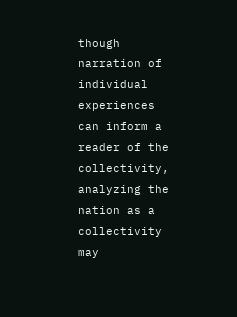though narration of individual experiences can inform a reader of the collectivity, analyzing the nation as a collectivity may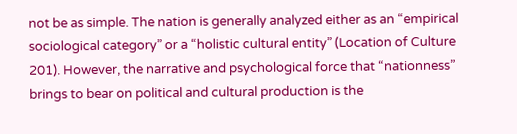not be as simple. The nation is generally analyzed either as an “empirical sociological category” or a “holistic cultural entity” (Location of Culture 201). However, the narrative and psychological force that “nationness” brings to bear on political and cultural production is the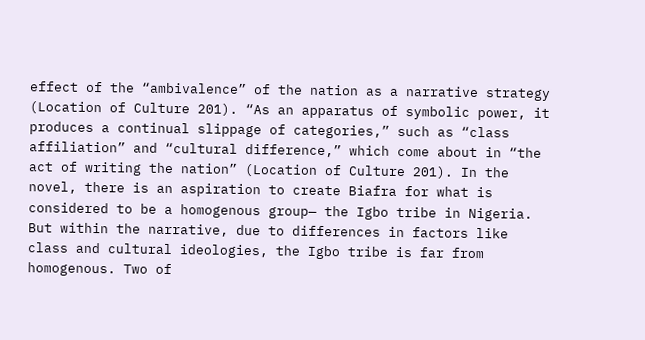effect of the “ambivalence” of the nation as a narrative strategy (Location of Culture 201). “As an apparatus of symbolic power, it produces a continual slippage of categories,” such as “class affiliation” and “cultural difference,” which come about in “the act of writing the nation” (Location of Culture 201). In the novel, there is an aspiration to create Biafra for what is considered to be a homogenous group— the Igbo tribe in Nigeria. But within the narrative, due to differences in factors like class and cultural ideologies, the Igbo tribe is far from homogenous. Two of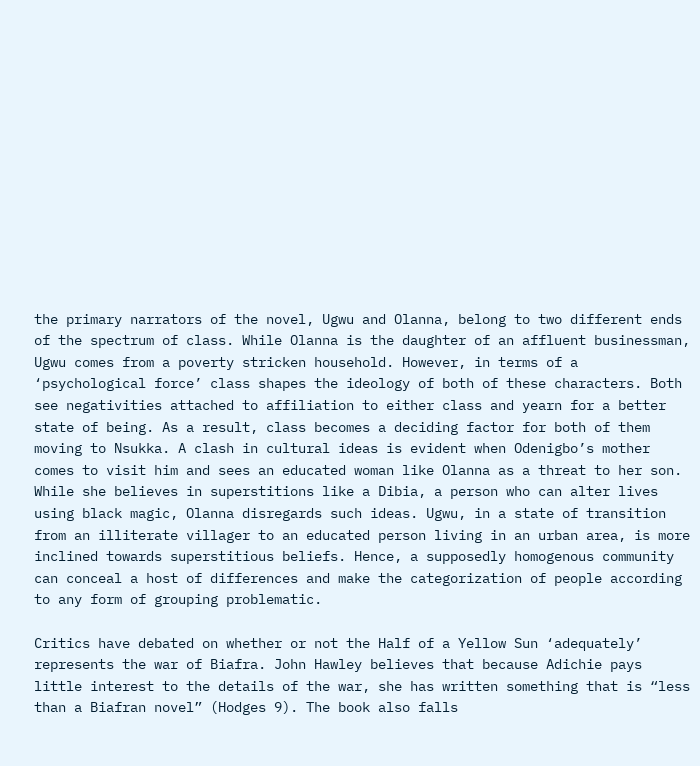the primary narrators of the novel, Ugwu and Olanna, belong to two different ends of the spectrum of class. While Olanna is the daughter of an affluent businessman, Ugwu comes from a poverty stricken household. However, in terms of a ‘psychological force’ class shapes the ideology of both of these characters. Both see negativities attached to affiliation to either class and yearn for a better state of being. As a result, class becomes a deciding factor for both of them moving to Nsukka. A clash in cultural ideas is evident when Odenigbo’s mother comes to visit him and sees an educated woman like Olanna as a threat to her son. While she believes in superstitions like a Dibia, a person who can alter lives using black magic, Olanna disregards such ideas. Ugwu, in a state of transition from an illiterate villager to an educated person living in an urban area, is more inclined towards superstitious beliefs. Hence, a supposedly homogenous community can conceal a host of differences and make the categorization of people according to any form of grouping problematic.

Critics have debated on whether or not the Half of a Yellow Sun ‘adequately’ represents the war of Biafra. John Hawley believes that because Adichie pays little interest to the details of the war, she has written something that is “less than a Biafran novel” (Hodges 9). The book also falls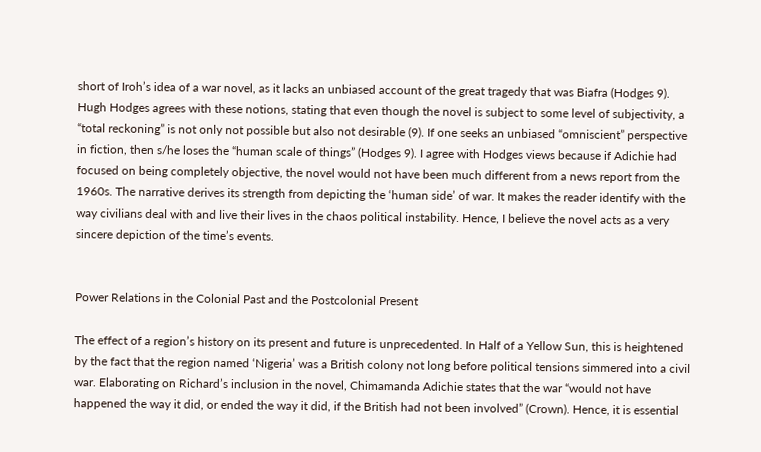short of Iroh’s idea of a war novel, as it lacks an unbiased account of the great tragedy that was Biafra (Hodges 9). Hugh Hodges agrees with these notions, stating that even though the novel is subject to some level of subjectivity, a “total reckoning” is not only not possible but also not desirable (9). If one seeks an unbiased “omniscient” perspective in fiction, then s/he loses the “human scale of things” (Hodges 9). I agree with Hodges views because if Adichie had focused on being completely objective, the novel would not have been much different from a news report from the 1960s. The narrative derives its strength from depicting the ‘human side’ of war. It makes the reader identify with the way civilians deal with and live their lives in the chaos political instability. Hence, I believe the novel acts as a very sincere depiction of the time’s events.


Power Relations in the Colonial Past and the Postcolonial Present

The effect of a region’s history on its present and future is unprecedented. In Half of a Yellow Sun, this is heightened by the fact that the region named ‘Nigeria’ was a British colony not long before political tensions simmered into a civil war. Elaborating on Richard’s inclusion in the novel, Chimamanda Adichie states that the war “would not have happened the way it did, or ended the way it did, if the British had not been involved” (Crown). Hence, it is essential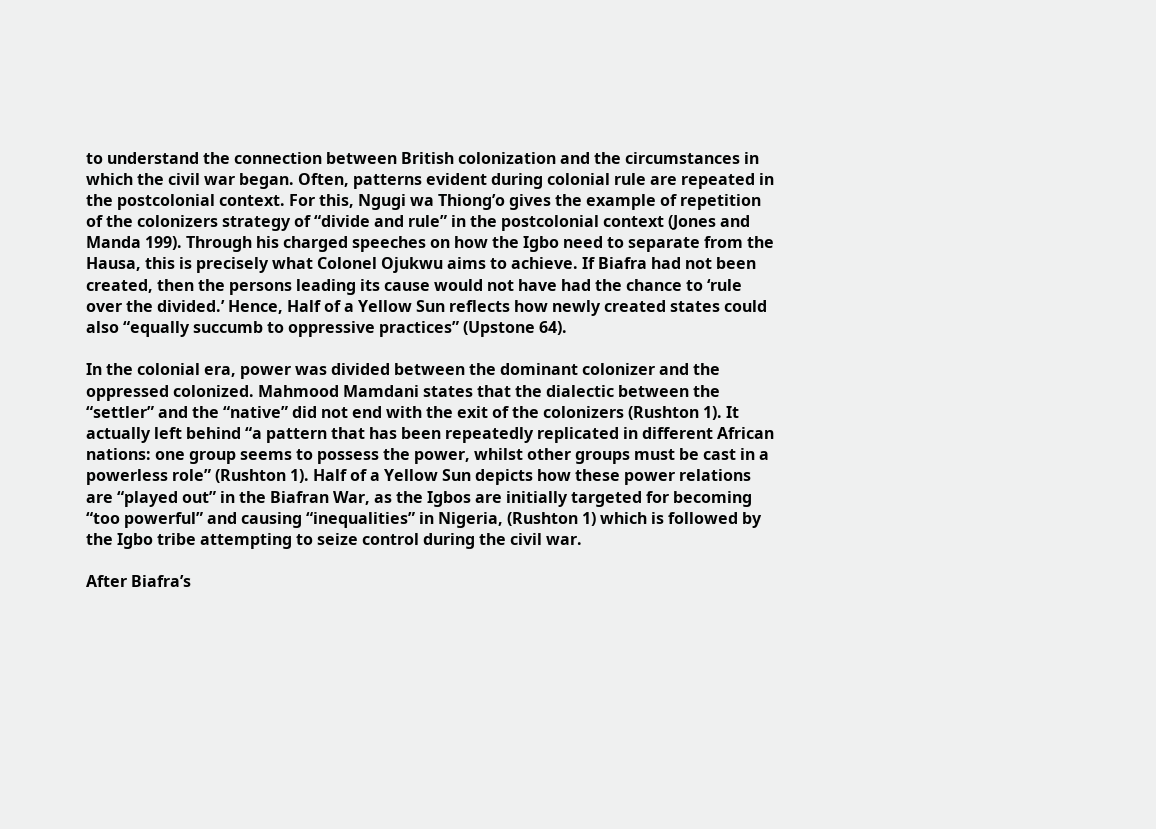to understand the connection between British colonization and the circumstances in which the civil war began. Often, patterns evident during colonial rule are repeated in the postcolonial context. For this, Ngugi wa Thiong’o gives the example of repetition of the colonizers strategy of “divide and rule” in the postcolonial context (Jones and Manda 199). Through his charged speeches on how the Igbo need to separate from the Hausa, this is precisely what Colonel Ojukwu aims to achieve. If Biafra had not been created, then the persons leading its cause would not have had the chance to ‘rule over the divided.’ Hence, Half of a Yellow Sun reflects how newly created states could also “equally succumb to oppressive practices” (Upstone 64).

In the colonial era, power was divided between the dominant colonizer and the oppressed colonized. Mahmood Mamdani states that the dialectic between the “settler” and the “native” did not end with the exit of the colonizers (Rushton 1). It actually left behind “a pattern that has been repeatedly replicated in different African nations: one group seems to possess the power, whilst other groups must be cast in a powerless role” (Rushton 1). Half of a Yellow Sun depicts how these power relations are “played out” in the Biafran War, as the Igbos are initially targeted for becoming “too powerful” and causing “inequalities” in Nigeria, (Rushton 1) which is followed by the Igbo tribe attempting to seize control during the civil war.

After Biafra’s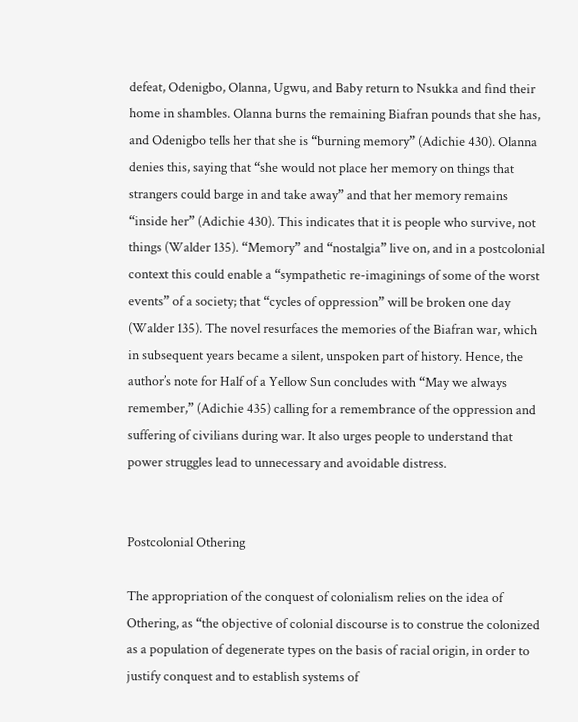defeat, Odenigbo, Olanna, Ugwu, and Baby return to Nsukka and find their home in shambles. Olanna burns the remaining Biafran pounds that she has, and Odenigbo tells her that she is “burning memory” (Adichie 430). Olanna denies this, saying that “she would not place her memory on things that strangers could barge in and take away” and that her memory remains “inside her” (Adichie 430). This indicates that it is people who survive, not things (Walder 135). “Memory” and “nostalgia” live on, and in a postcolonial context this could enable a “sympathetic re-imaginings of some of the worst events” of a society; that “cycles of oppression” will be broken one day (Walder 135). The novel resurfaces the memories of the Biafran war, which in subsequent years became a silent, unspoken part of history. Hence, the author’s note for Half of a Yellow Sun concludes with “May we always remember,” (Adichie 435) calling for a remembrance of the oppression and suffering of civilians during war. It also urges people to understand that power struggles lead to unnecessary and avoidable distress.


Postcolonial Othering

The appropriation of the conquest of colonialism relies on the idea of Othering, as “the objective of colonial discourse is to construe the colonized as a population of degenerate types on the basis of racial origin, in order to justify conquest and to establish systems of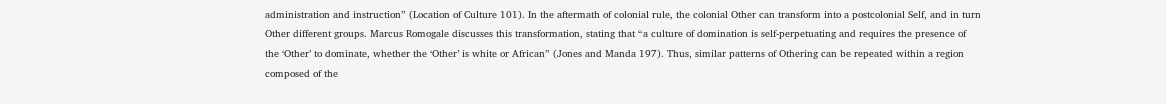administration and instruction” (Location of Culture 101). In the aftermath of colonial rule, the colonial Other can transform into a postcolonial Self, and in turn Other different groups. Marcus Romogale discusses this transformation, stating that “a culture of domination is self-perpetuating and requires the presence of the ‘Other’ to dominate, whether the ‘Other’ is white or African” (Jones and Manda 197). Thus, similar patterns of Othering can be repeated within a region composed of the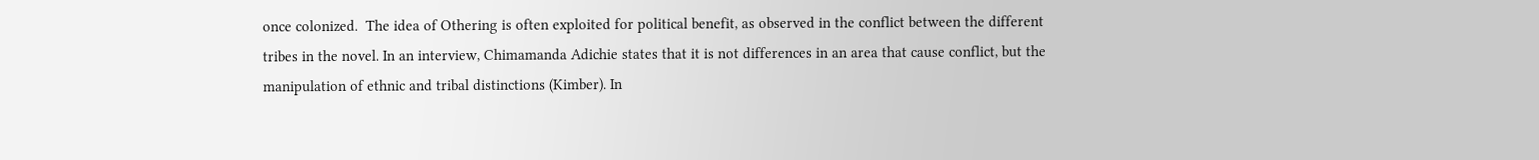once colonized.  The idea of Othering is often exploited for political benefit, as observed in the conflict between the different tribes in the novel. In an interview, Chimamanda Adichie states that it is not differences in an area that cause conflict, but the manipulation of ethnic and tribal distinctions (Kimber). In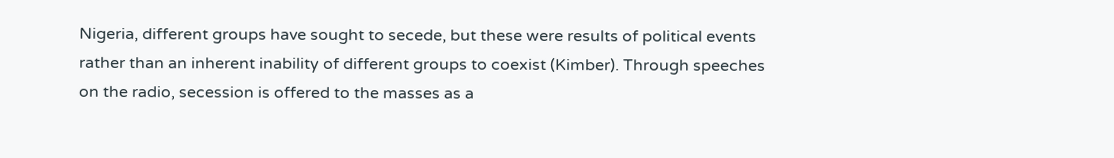Nigeria, different groups have sought to secede, but these were results of political events rather than an inherent inability of different groups to coexist (Kimber). Through speeches on the radio, secession is offered to the masses as a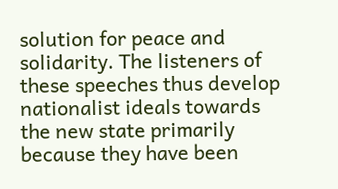solution for peace and solidarity. The listeners of these speeches thus develop nationalist ideals towards the new state primarily because they have been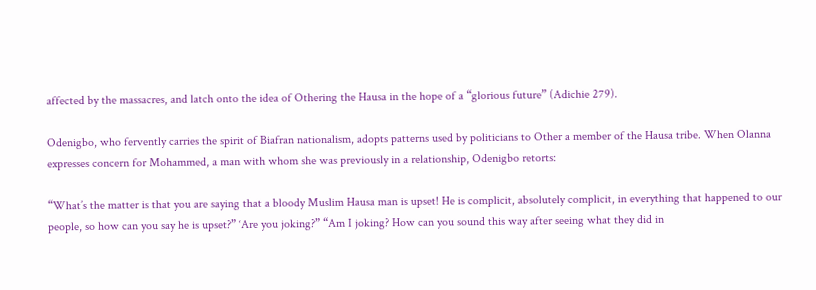affected by the massacres, and latch onto the idea of Othering the Hausa in the hope of a “glorious future” (Adichie 279).

Odenigbo, who fervently carries the spirit of Biafran nationalism, adopts patterns used by politicians to Other a member of the Hausa tribe. When Olanna expresses concern for Mohammed, a man with whom she was previously in a relationship, Odenigbo retorts:

“What’s the matter is that you are saying that a bloody Muslim Hausa man is upset! He is complicit, absolutely complicit, in everything that happened to our people, so how can you say he is upset?” ‘Are you joking?” “Am I joking? How can you sound this way after seeing what they did in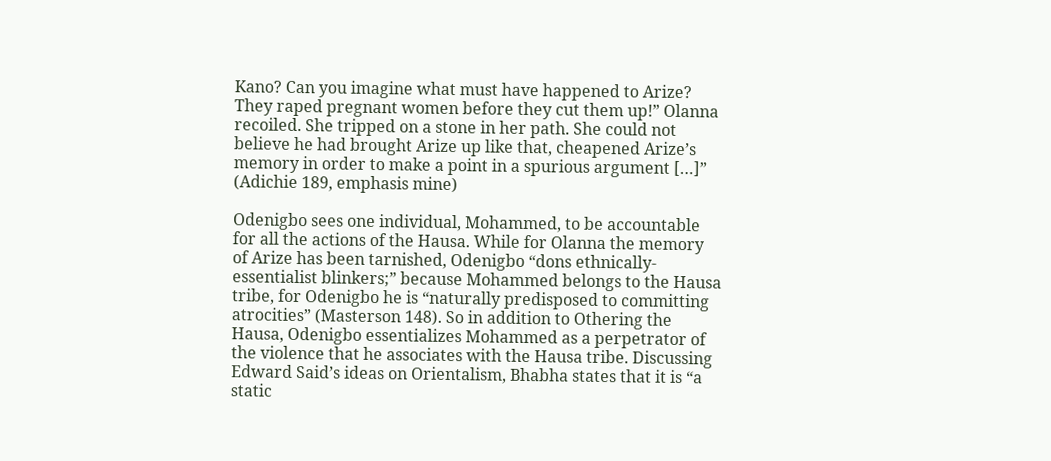Kano? Can you imagine what must have happened to Arize? They raped pregnant women before they cut them up!” Olanna recoiled. She tripped on a stone in her path. She could not believe he had brought Arize up like that, cheapened Arize’s memory in order to make a point in a spurious argument […]” (Adichie 189, emphasis mine)

Odenigbo sees one individual, Mohammed, to be accountable for all the actions of the Hausa. While for Olanna the memory of Arize has been tarnished, Odenigbo “dons ethnically-essentialist blinkers;” because Mohammed belongs to the Hausa tribe, for Odenigbo he is “naturally predisposed to committing atrocities” (Masterson 148). So in addition to Othering the Hausa, Odenigbo essentializes Mohammed as a perpetrator of the violence that he associates with the Hausa tribe. Discussing Edward Said’s ideas on Orientalism, Bhabha states that it is “a static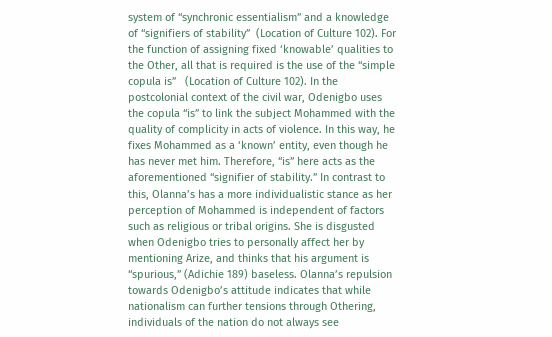system of “synchronic essentialism” and a knowledge of “signifiers of stability”  (Location of Culture 102). For the function of assigning fixed ‘knowable’ qualities to the Other, all that is required is the use of the “simple copula is”   (Location of Culture 102). In the postcolonial context of the civil war, Odenigbo uses the copula “is” to link the subject Mohammed with the quality of complicity in acts of violence. In this way, he fixes Mohammed as a ‘known’ entity, even though he has never met him. Therefore, “is” here acts as the aforementioned “signifier of stability.” In contrast to this, Olanna’s has a more individualistic stance as her perception of Mohammed is independent of factors such as religious or tribal origins. She is disgusted when Odenigbo tries to personally affect her by mentioning Arize, and thinks that his argument is “spurious,” (Adichie 189) baseless. Olanna’s repulsion towards Odenigbo’s attitude indicates that while nationalism can further tensions through Othering, individuals of the nation do not always see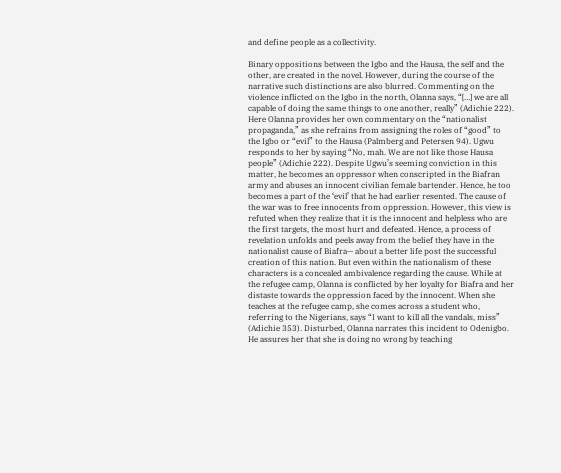and define people as a collectivity.

Binary oppositions between the Igbo and the Hausa, the self and the other, are created in the novel. However, during the course of the narrative such distinctions are also blurred. Commenting on the violence inflicted on the Igbo in the north, Olanna says, “[…] we are all capable of doing the same things to one another, really” (Adichie 222). Here Olanna provides her own commentary on the “nationalist propaganda,” as she refrains from assigning the roles of “good” to the Igbo or “evil” to the Hausa (Palmberg and Petersen 94). Ugwu responds to her by saying “No, mah. We are not like those Hausa people” (Adichie 222). Despite Ugwu’s seeming conviction in this matter, he becomes an oppressor when conscripted in the Biafran army and abuses an innocent civilian female bartender. Hence, he too becomes a part of the ‘evil’ that he had earlier resented. The cause of the war was to free innocents from oppression. However, this view is refuted when they realize that it is the innocent and helpless who are the first targets, the most hurt and defeated. Hence, a process of revelation unfolds and peels away from the belief they have in the nationalist cause of Biafra— about a better life post the successful creation of this nation. But even within the nationalism of these characters is a concealed ambivalence regarding the cause. While at the refugee camp, Olanna is conflicted by her loyalty for Biafra and her distaste towards the oppression faced by the innocent. When she teaches at the refugee camp, she comes across a student who, referring to the Nigerians, says “I want to kill all the vandals, miss” (Adichie 353). Disturbed, Olanna narrates this incident to Odenigbo. He assures her that she is doing no wrong by teaching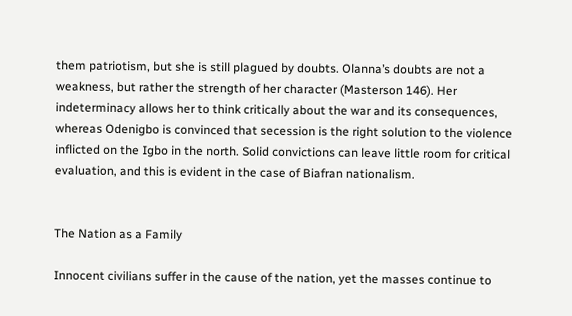them patriotism, but she is still plagued by doubts. Olanna’s doubts are not a weakness, but rather the strength of her character (Masterson 146). Her indeterminacy allows her to think critically about the war and its consequences, whereas Odenigbo is convinced that secession is the right solution to the violence inflicted on the Igbo in the north. Solid convictions can leave little room for critical evaluation, and this is evident in the case of Biafran nationalism.


The Nation as a Family

Innocent civilians suffer in the cause of the nation, yet the masses continue to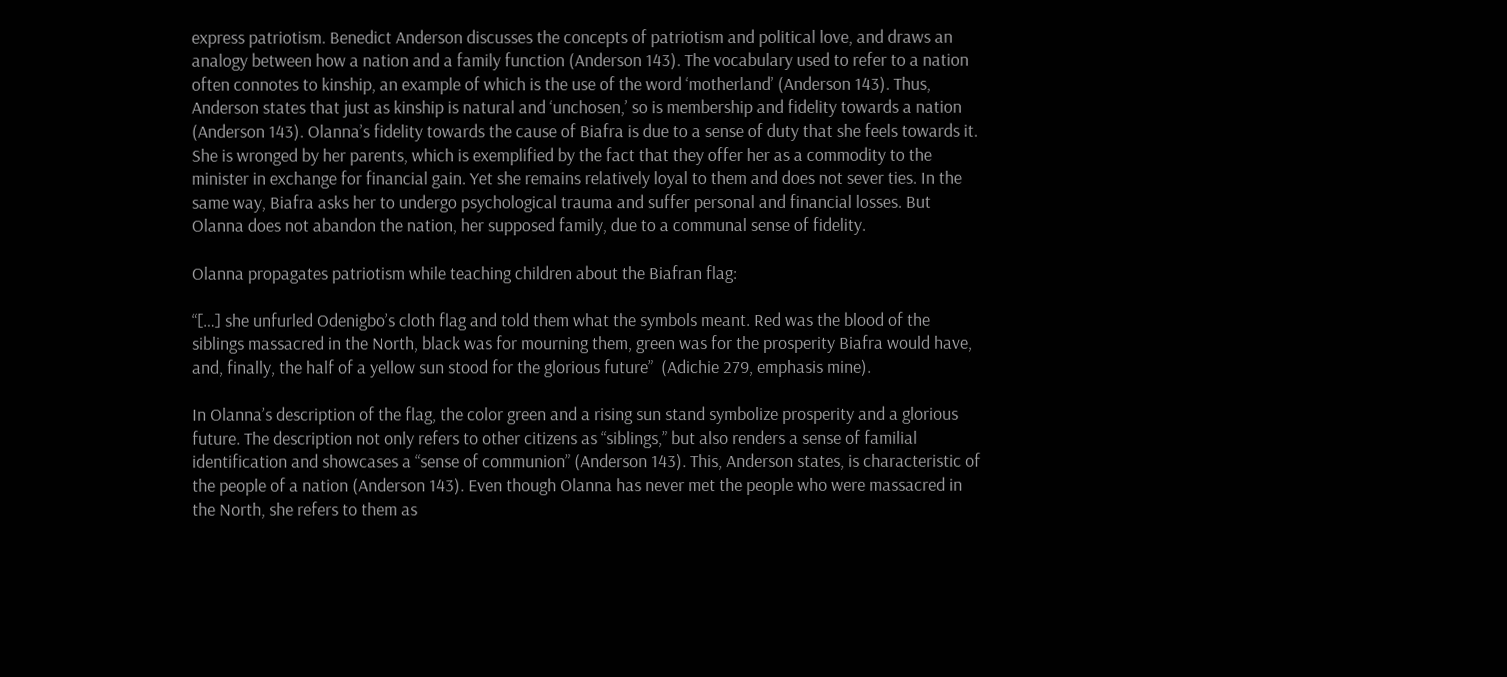express patriotism. Benedict Anderson discusses the concepts of patriotism and political love, and draws an analogy between how a nation and a family function (Anderson 143). The vocabulary used to refer to a nation often connotes to kinship, an example of which is the use of the word ‘motherland’ (Anderson 143). Thus, Anderson states that just as kinship is natural and ‘unchosen,’ so is membership and fidelity towards a nation (Anderson 143). Olanna’s fidelity towards the cause of Biafra is due to a sense of duty that she feels towards it. She is wronged by her parents, which is exemplified by the fact that they offer her as a commodity to the minister in exchange for financial gain. Yet she remains relatively loyal to them and does not sever ties. In the same way, Biafra asks her to undergo psychological trauma and suffer personal and financial losses. But Olanna does not abandon the nation, her supposed family, due to a communal sense of fidelity.

Olanna propagates patriotism while teaching children about the Biafran flag:

“[…] she unfurled Odenigbo’s cloth flag and told them what the symbols meant. Red was the blood of the siblings massacred in the North, black was for mourning them, green was for the prosperity Biafra would have, and, finally, the half of a yellow sun stood for the glorious future”  (Adichie 279, emphasis mine).

In Olanna’s description of the flag, the color green and a rising sun stand symbolize prosperity and a glorious future. The description not only refers to other citizens as “siblings,” but also renders a sense of familial identification and showcases a “sense of communion” (Anderson 143). This, Anderson states, is characteristic of the people of a nation (Anderson 143). Even though Olanna has never met the people who were massacred in the North, she refers to them as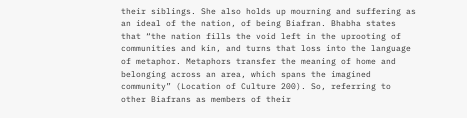their siblings. She also holds up mourning and suffering as an ideal of the nation, of being Biafran. Bhabha states that “the nation fills the void left in the uprooting of communities and kin, and turns that loss into the language of metaphor. Metaphors transfer the meaning of home and belonging across an area, which spans the imagined community” (Location of Culture 200). So, referring to other Biafrans as members of their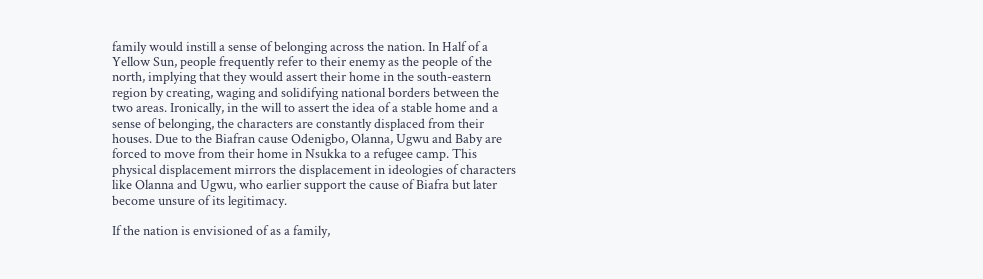family would instill a sense of belonging across the nation. In Half of a Yellow Sun, people frequently refer to their enemy as the people of the north, implying that they would assert their home in the south-eastern region by creating, waging and solidifying national borders between the two areas. Ironically, in the will to assert the idea of a stable home and a sense of belonging, the characters are constantly displaced from their houses. Due to the Biafran cause Odenigbo, Olanna, Ugwu and Baby are forced to move from their home in Nsukka to a refugee camp. This physical displacement mirrors the displacement in ideologies of characters like Olanna and Ugwu, who earlier support the cause of Biafra but later become unsure of its legitimacy.

If the nation is envisioned of as a family,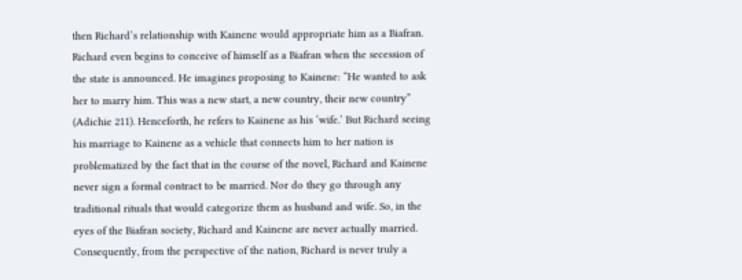then Richard’s relationship with Kainene would appropriate him as a Biafran. Richard even begins to conceive of himself as a Biafran when the secession of the state is announced. He imagines proposing to Kainene: “He wanted to ask her to marry him. This was a new start, a new country, their new country” (Adichie 211). Henceforth, he refers to Kainene as his ‘wife.’ But Richard seeing his marriage to Kainene as a vehicle that connects him to her nation is problematized by the fact that in the course of the novel, Richard and Kainene never sign a formal contract to be married. Nor do they go through any traditional rituals that would categorize them as husband and wife. So, in the eyes of the Biafran society, Richard and Kainene are never actually married. Consequently, from the perspective of the nation, Richard is never truly a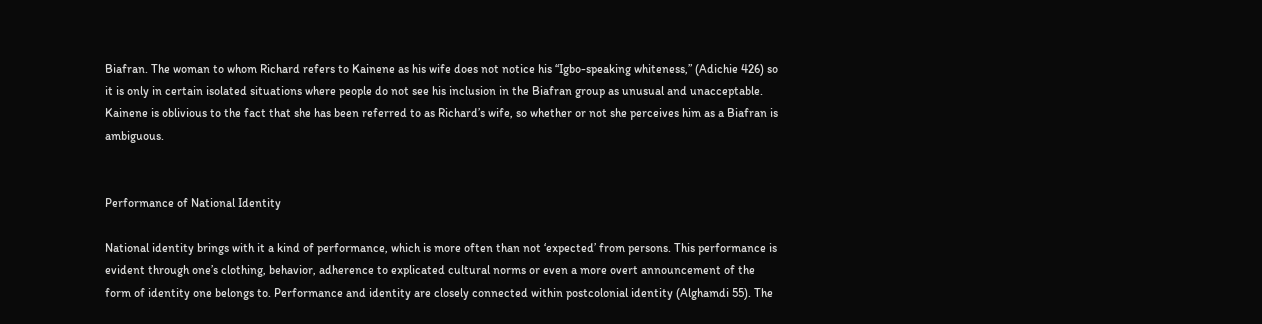Biafran. The woman to whom Richard refers to Kainene as his wife does not notice his “Igbo-speaking whiteness,” (Adichie 426) so it is only in certain isolated situations where people do not see his inclusion in the Biafran group as unusual and unacceptable. Kainene is oblivious to the fact that she has been referred to as Richard’s wife, so whether or not she perceives him as a Biafran is ambiguous.


Performance of National Identity

National identity brings with it a kind of performance, which is more often than not ‘expected’ from persons. This performance is evident through one’s clothing, behavior, adherence to explicated cultural norms or even a more overt announcement of the form of identity one belongs to. Performance and identity are closely connected within postcolonial identity (Alghamdi 55). The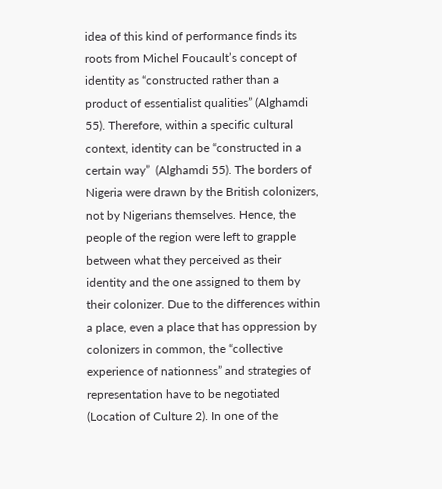idea of this kind of performance finds its roots from Michel Foucault’s concept of identity as “constructed rather than a product of essentialist qualities” (Alghamdi 55). Therefore, within a specific cultural context, identity can be “constructed in a certain way”  (Alghamdi 55). The borders of Nigeria were drawn by the British colonizers, not by Nigerians themselves. Hence, the people of the region were left to grapple between what they perceived as their identity and the one assigned to them by their colonizer. Due to the differences within a place, even a place that has oppression by colonizers in common, the “collective experience of nationness” and strategies of representation have to be negotiated (Location of Culture 2). In one of the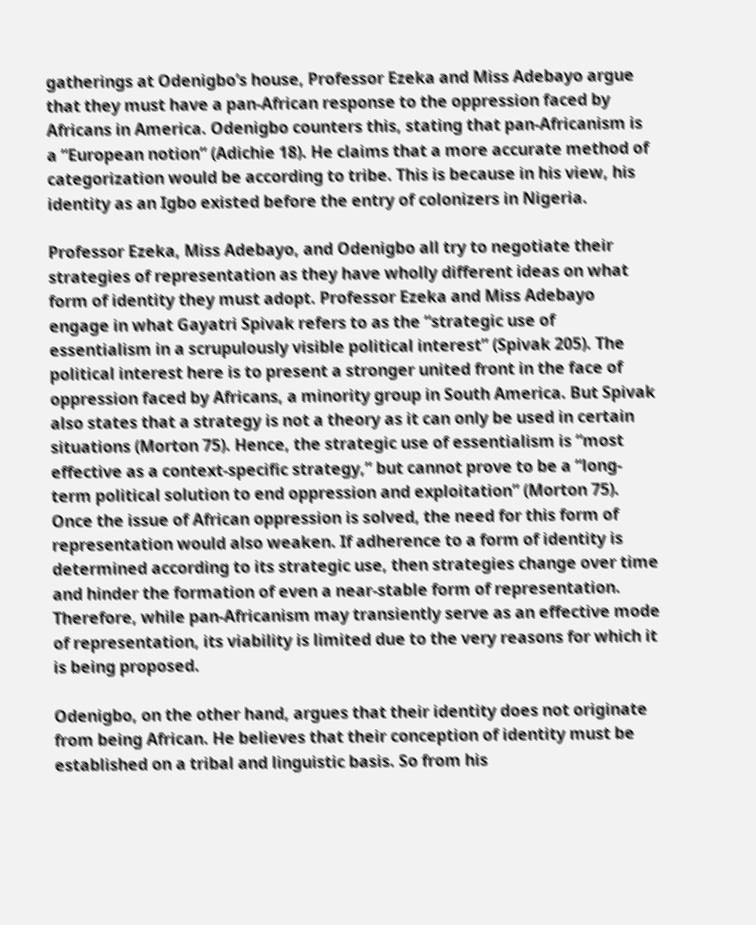gatherings at Odenigbo’s house, Professor Ezeka and Miss Adebayo argue that they must have a pan-African response to the oppression faced by Africans in America. Odenigbo counters this, stating that pan-Africanism is a “European notion” (Adichie 18). He claims that a more accurate method of categorization would be according to tribe. This is because in his view, his identity as an Igbo existed before the entry of colonizers in Nigeria.

Professor Ezeka, Miss Adebayo, and Odenigbo all try to negotiate their strategies of representation as they have wholly different ideas on what form of identity they must adopt. Professor Ezeka and Miss Adebayo engage in what Gayatri Spivak refers to as the “strategic use of essentialism in a scrupulously visible political interest” (Spivak 205). The political interest here is to present a stronger united front in the face of oppression faced by Africans, a minority group in South America. But Spivak also states that a strategy is not a theory as it can only be used in certain situations (Morton 75). Hence, the strategic use of essentialism is “most effective as a context-specific strategy,” but cannot prove to be a “long-term political solution to end oppression and exploitation” (Morton 75). Once the issue of African oppression is solved, the need for this form of representation would also weaken. If adherence to a form of identity is determined according to its strategic use, then strategies change over time and hinder the formation of even a near-stable form of representation. Therefore, while pan-Africanism may transiently serve as an effective mode of representation, its viability is limited due to the very reasons for which it is being proposed.

Odenigbo, on the other hand, argues that their identity does not originate from being African. He believes that their conception of identity must be established on a tribal and linguistic basis. So from his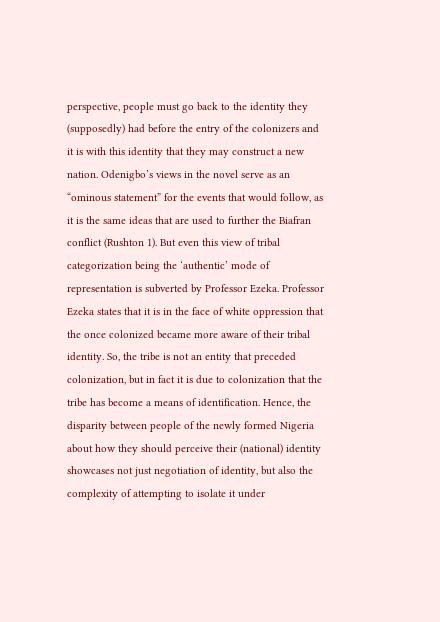perspective, people must go back to the identity they (supposedly) had before the entry of the colonizers and it is with this identity that they may construct a new nation. Odenigbo’s views in the novel serve as an “ominous statement” for the events that would follow, as it is the same ideas that are used to further the Biafran conflict (Rushton 1). But even this view of tribal categorization being the ‘authentic’ mode of representation is subverted by Professor Ezeka. Professor Ezeka states that it is in the face of white oppression that the once colonized became more aware of their tribal identity. So, the tribe is not an entity that preceded colonization, but in fact it is due to colonization that the tribe has become a means of identification. Hence, the disparity between people of the newly formed Nigeria about how they should perceive their (national) identity showcases not just negotiation of identity, but also the complexity of attempting to isolate it under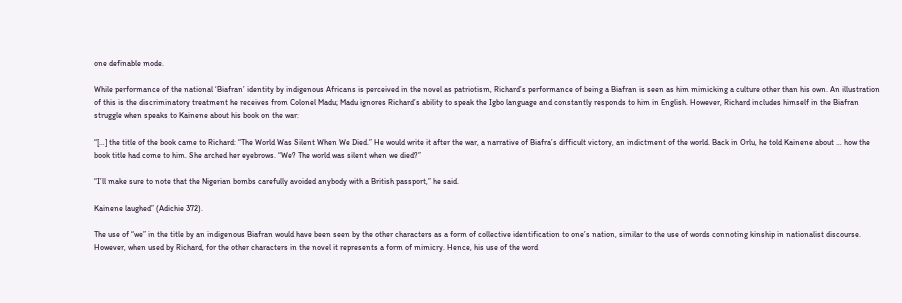one definable mode.

While performance of the national ‘Biafran’ identity by indigenous Africans is perceived in the novel as patriotism, Richard’s performance of being a Biafran is seen as him mimicking a culture other than his own. An illustration of this is the discriminatory treatment he receives from Colonel Madu; Madu ignores Richard’s ability to speak the Igbo language and constantly responds to him in English. However, Richard includes himself in the Biafran struggle when speaks to Kainene about his book on the war:

“[…] the title of the book came to Richard: “The World Was Silent When We Died.” He would write it after the war, a narrative of Biafra’s difficult victory, an indictment of the world. Back in Orlu, he told Kainene about … how the book title had come to him. She arched her eyebrows. “We? The world was silent when we died?”

“I’ll make sure to note that the Nigerian bombs carefully avoided anybody with a British passport,” he said.

Kainene laughed” (Adichie 372).

The use of “we” in the title by an indigenous Biafran would have been seen by the other characters as a form of collective identification to one’s nation, similar to the use of words connoting kinship in nationalist discourse. However, when used by Richard, for the other characters in the novel it represents a form of mimicry. Hence, his use of the word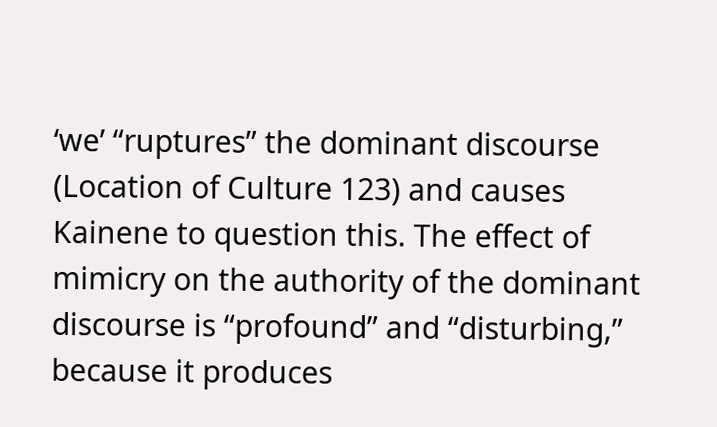‘we’ “ruptures” the dominant discourse (Location of Culture 123) and causes Kainene to question this. The effect of mimicry on the authority of the dominant discourse is “profound” and “disturbing,” because it produces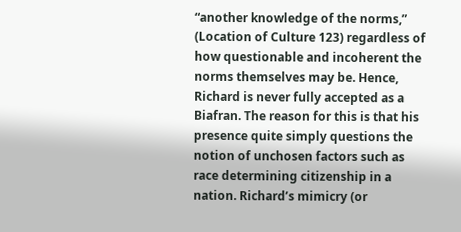“another knowledge of the norms,” (Location of Culture 123) regardless of how questionable and incoherent the norms themselves may be. Hence, Richard is never fully accepted as a Biafran. The reason for this is that his presence quite simply questions the notion of unchosen factors such as race determining citizenship in a nation. Richard’s mimicry (or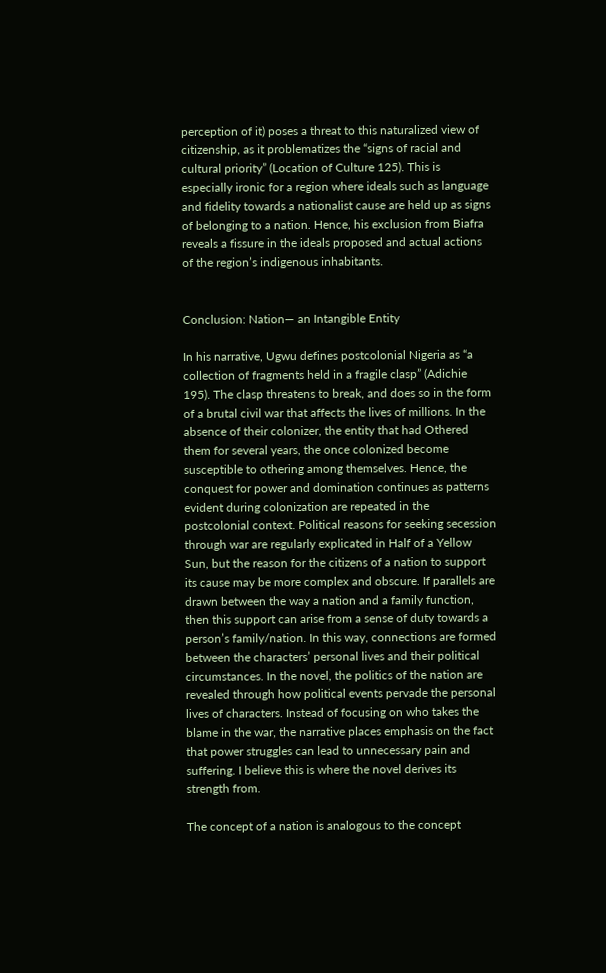perception of it) poses a threat to this naturalized view of citizenship, as it problematizes the “signs of racial and cultural priority” (Location of Culture 125). This is especially ironic for a region where ideals such as language and fidelity towards a nationalist cause are held up as signs of belonging to a nation. Hence, his exclusion from Biafra reveals a fissure in the ideals proposed and actual actions of the region’s indigenous inhabitants.


Conclusion: Nation— an Intangible Entity

In his narrative, Ugwu defines postcolonial Nigeria as “a collection of fragments held in a fragile clasp” (Adichie 195). The clasp threatens to break, and does so in the form of a brutal civil war that affects the lives of millions. In the absence of their colonizer, the entity that had Othered them for several years, the once colonized become susceptible to othering among themselves. Hence, the conquest for power and domination continues as patterns evident during colonization are repeated in the postcolonial context. Political reasons for seeking secession through war are regularly explicated in Half of a Yellow Sun, but the reason for the citizens of a nation to support its cause may be more complex and obscure. If parallels are drawn between the way a nation and a family function, then this support can arise from a sense of duty towards a person’s family/nation. In this way, connections are formed between the characters’ personal lives and their political circumstances. In the novel, the politics of the nation are revealed through how political events pervade the personal lives of characters. Instead of focusing on who takes the blame in the war, the narrative places emphasis on the fact that power struggles can lead to unnecessary pain and suffering. I believe this is where the novel derives its strength from.

The concept of a nation is analogous to the concept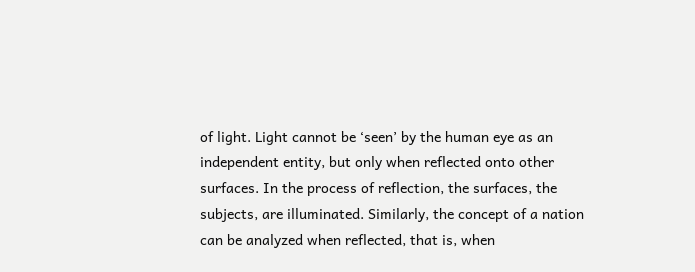of light. Light cannot be ‘seen’ by the human eye as an independent entity, but only when reflected onto other surfaces. In the process of reflection, the surfaces, the subjects, are illuminated. Similarly, the concept of a nation can be analyzed when reflected, that is, when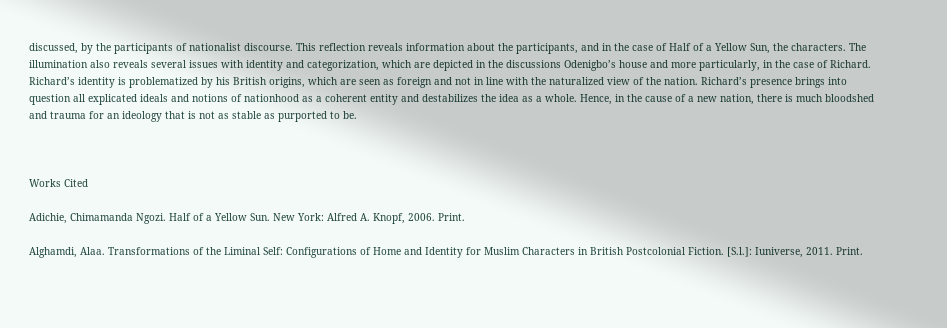discussed, by the participants of nationalist discourse. This reflection reveals information about the participants, and in the case of Half of a Yellow Sun, the characters. The illumination also reveals several issues with identity and categorization, which are depicted in the discussions Odenigbo’s house and more particularly, in the case of Richard. Richard’s identity is problematized by his British origins, which are seen as foreign and not in line with the naturalized view of the nation. Richard’s presence brings into question all explicated ideals and notions of nationhood as a coherent entity and destabilizes the idea as a whole. Hence, in the cause of a new nation, there is much bloodshed and trauma for an ideology that is not as stable as purported to be.



Works Cited

Adichie, Chimamanda Ngozi. Half of a Yellow Sun. New York: Alfred A. Knopf, 2006. Print.

Alghamdi, Alaa. Transformations of the Liminal Self: Configurations of Home and Identity for Muslim Characters in British Postcolonial Fiction. [S.l.]: Iuniverse, 2011. Print.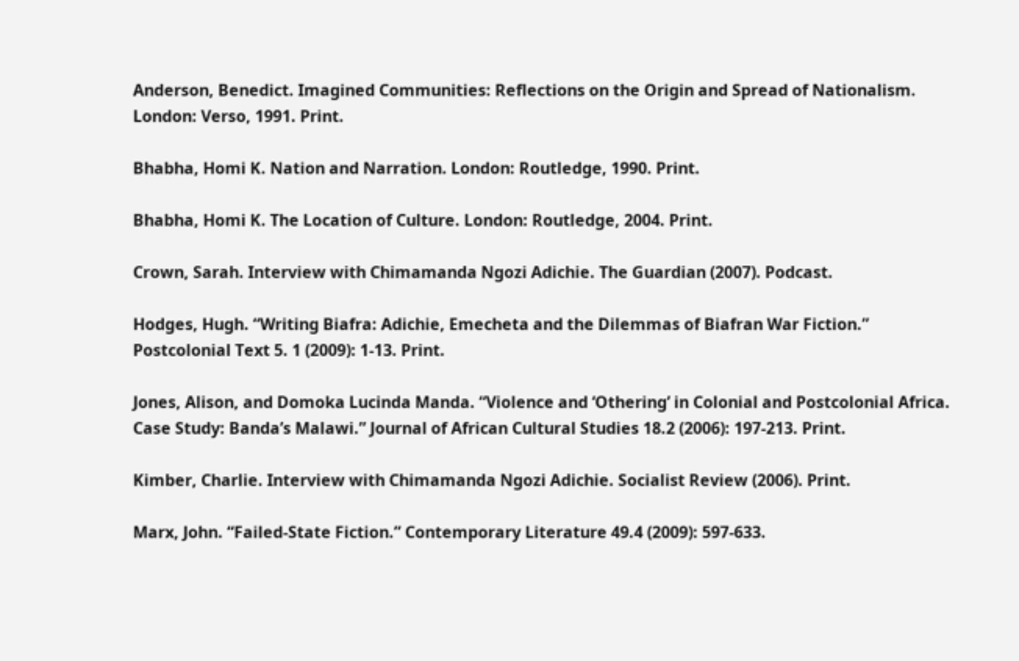Anderson, Benedict. Imagined Communities: Reflections on the Origin and Spread of Nationalism. London: Verso, 1991. Print.

Bhabha, Homi K. Nation and Narration. London: Routledge, 1990. Print.

Bhabha, Homi K. The Location of Culture. London: Routledge, 2004. Print.

Crown, Sarah. Interview with Chimamanda Ngozi Adichie. The Guardian (2007). Podcast.

Hodges, Hugh. “Writing Biafra: Adichie, Emecheta and the Dilemmas of Biafran War Fiction.” Postcolonial Text 5. 1 (2009): 1-13. Print.

Jones, Alison, and Domoka Lucinda Manda. “Violence and ‘Othering’ in Colonial and Postcolonial Africa. Case Study: Banda’s Malawi.” Journal of African Cultural Studies 18.2 (2006): 197-213. Print.

Kimber, Charlie. Interview with Chimamanda Ngozi Adichie. Socialist Review (2006). Print.

Marx, John. “Failed-State Fiction.” Contemporary Literature 49.4 (2009): 597-633.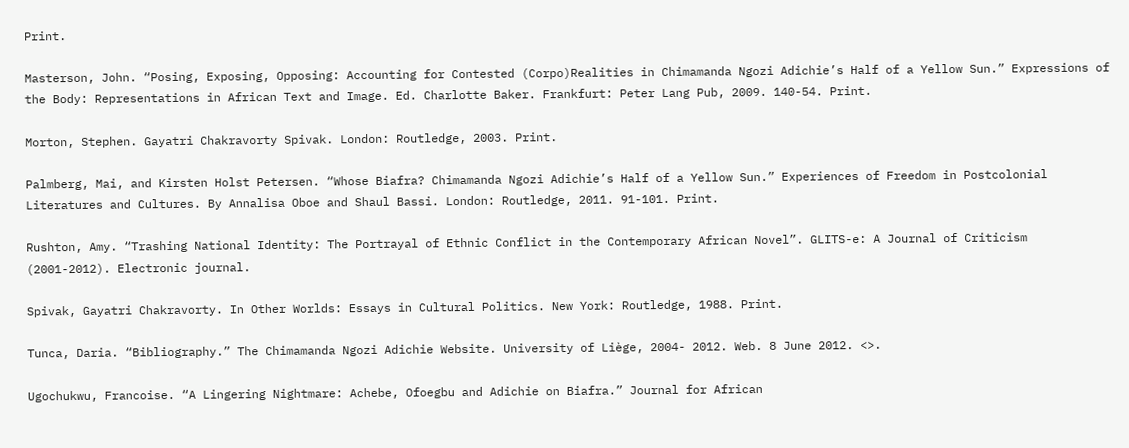Print.

Masterson, John. “Posing, Exposing, Opposing: Accounting for Contested (Corpo)Realities in Chimamanda Ngozi Adichie’s Half of a Yellow Sun.” Expressions of the Body: Representations in African Text and Image. Ed. Charlotte Baker. Frankfurt: Peter Lang Pub, 2009. 140-54. Print.

Morton, Stephen. Gayatri Chakravorty Spivak. London: Routledge, 2003. Print.

Palmberg, Mai, and Kirsten Holst Petersen. “Whose Biafra? Chimamanda Ngozi Adichie’s Half of a Yellow Sun.” Experiences of Freedom in Postcolonial Literatures and Cultures. By Annalisa Oboe and Shaul Bassi. London: Routledge, 2011. 91-101. Print.

Rushton, Amy. “Trashing National Identity: The Portrayal of Ethnic Conflict in the Contemporary African Novel”. GLITS-e: A Journal of Criticism (2001-2012). Electronic journal.

Spivak, Gayatri Chakravorty. In Other Worlds: Essays in Cultural Politics. New York: Routledge, 1988. Print.

Tunca, Daria. “Bibliography.” The Chimamanda Ngozi Adichie Website. University of Liège, 2004- 2012. Web. 8 June 2012. <>.

Ugochukwu, Francoise. “A Lingering Nightmare: Achebe, Ofoegbu and Adichie on Biafra.” Journal for African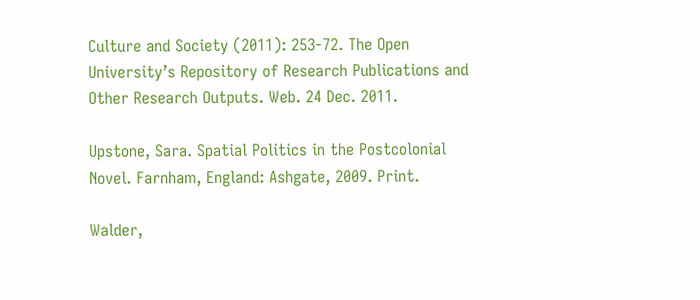Culture and Society (2011): 253-72. The Open University’s Repository of Research Publications and Other Research Outputs. Web. 24 Dec. 2011.

Upstone, Sara. Spatial Politics in the Postcolonial Novel. Farnham, England: Ashgate, 2009. Print.

Walder,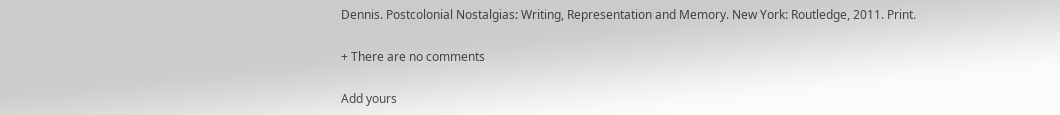Dennis. Postcolonial Nostalgias: Writing, Representation and Memory. New York: Routledge, 2011. Print.

+ There are no comments

Add yours